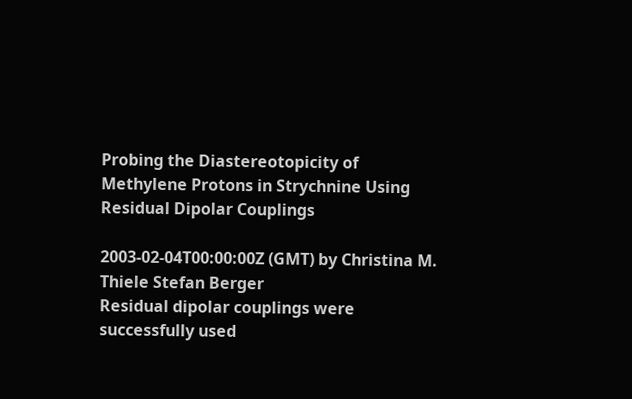Probing the Diastereotopicity of Methylene Protons in Strychnine Using Residual Dipolar Couplings

2003-02-04T00:00:00Z (GMT) by Christina M. Thiele Stefan Berger
Residual dipolar couplings were successfully used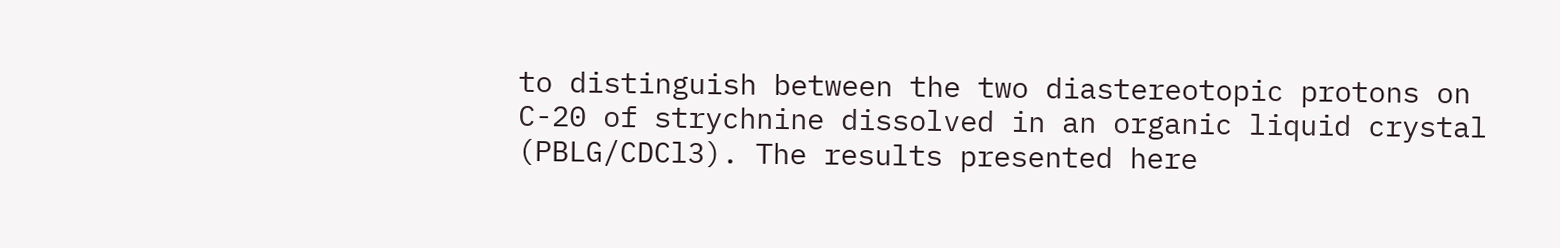to distinguish between the two diastereotopic protons on C-20 of strychnine dissolved in an organic liquid crystal (PBLG/CDCl3). The results presented here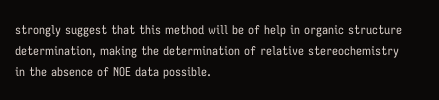strongly suggest that this method will be of help in organic structure determination, making the determination of relative stereochemistry in the absence of NOE data possible.